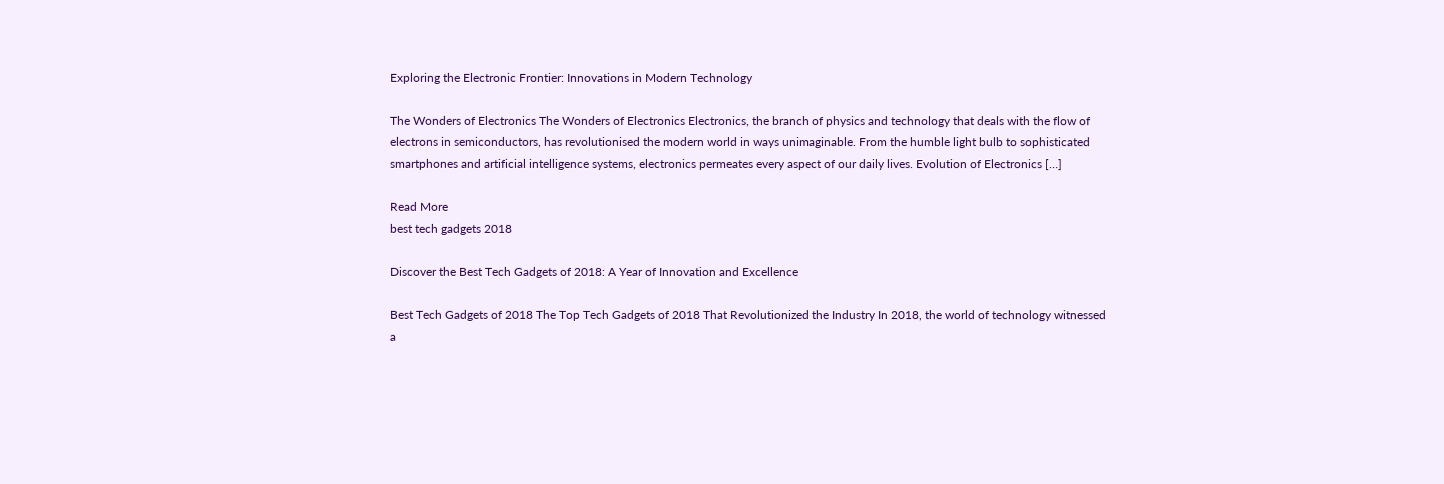Exploring the Electronic Frontier: Innovations in Modern Technology

The Wonders of Electronics The Wonders of Electronics Electronics, the branch of physics and technology that deals with the flow of electrons in semiconductors, has revolutionised the modern world in ways unimaginable. From the humble light bulb to sophisticated smartphones and artificial intelligence systems, electronics permeates every aspect of our daily lives. Evolution of Electronics […]

Read More
best tech gadgets 2018

Discover the Best Tech Gadgets of 2018: A Year of Innovation and Excellence

Best Tech Gadgets of 2018 The Top Tech Gadgets of 2018 That Revolutionized the Industry In 2018, the world of technology witnessed a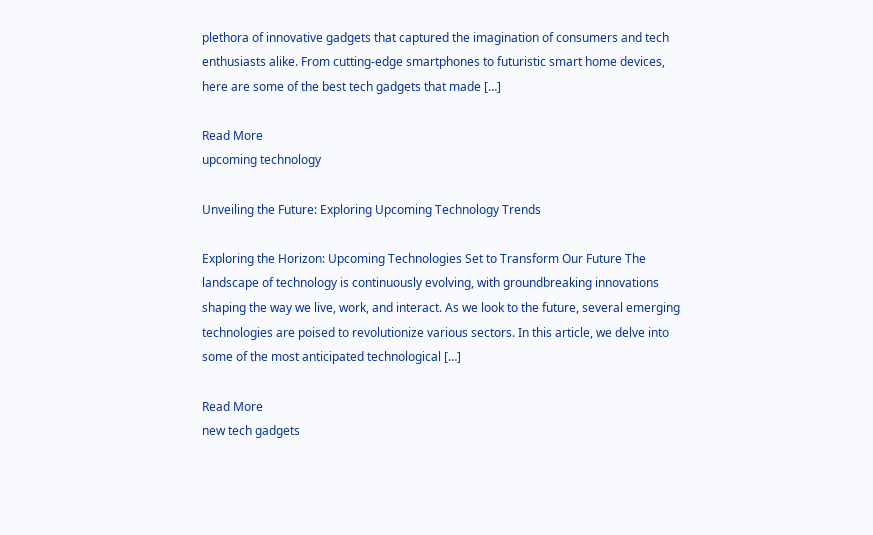plethora of innovative gadgets that captured the imagination of consumers and tech enthusiasts alike. From cutting-edge smartphones to futuristic smart home devices, here are some of the best tech gadgets that made […]

Read More
upcoming technology

Unveiling the Future: Exploring Upcoming Technology Trends

Exploring the Horizon: Upcoming Technologies Set to Transform Our Future The landscape of technology is continuously evolving, with groundbreaking innovations shaping the way we live, work, and interact. As we look to the future, several emerging technologies are poised to revolutionize various sectors. In this article, we delve into some of the most anticipated technological […]

Read More
new tech gadgets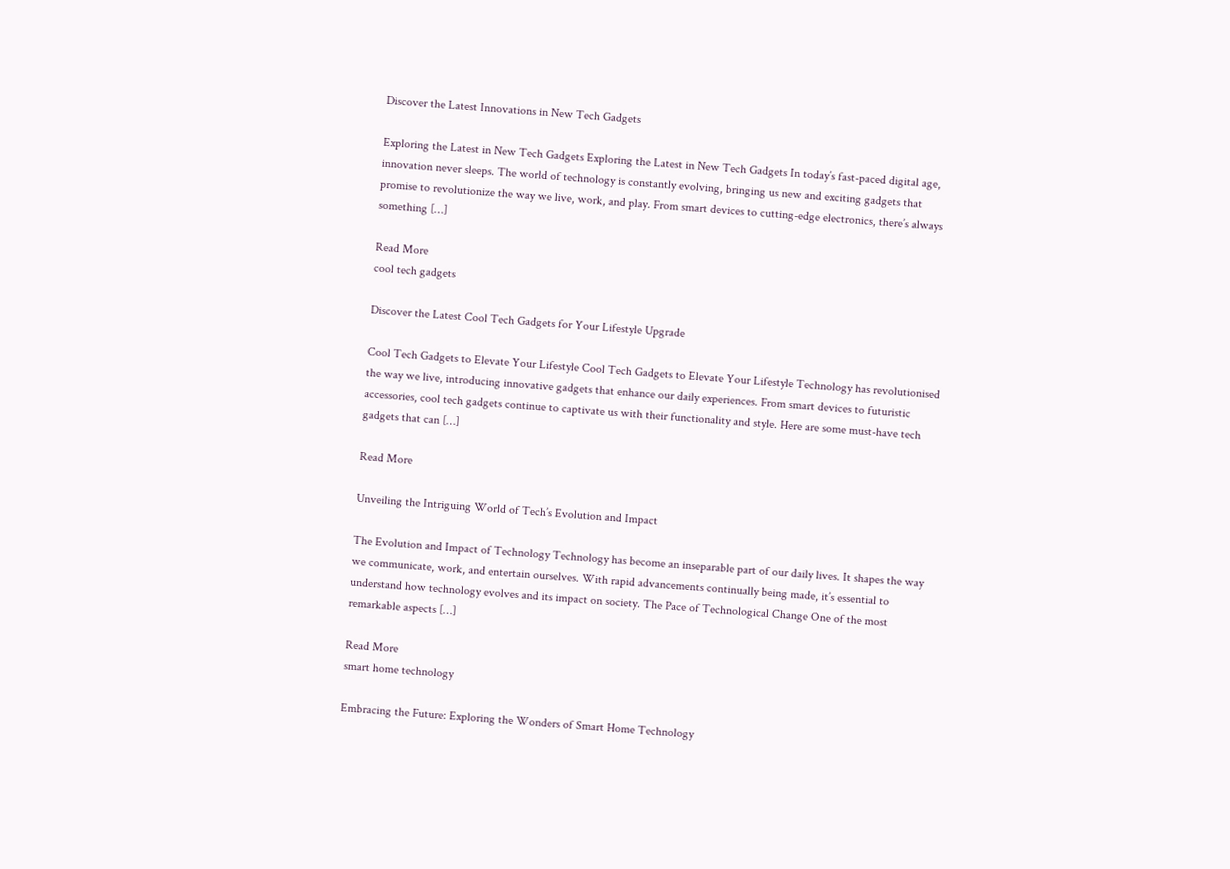Discover the Latest Innovations in New Tech Gadgets

Exploring the Latest in New Tech Gadgets Exploring the Latest in New Tech Gadgets In today’s fast-paced digital age, innovation never sleeps. The world of technology is constantly evolving, bringing us new and exciting gadgets that promise to revolutionize the way we live, work, and play. From smart devices to cutting-edge electronics, there’s always something […]

Read More
cool tech gadgets

Discover the Latest Cool Tech Gadgets for Your Lifestyle Upgrade

Cool Tech Gadgets to Elevate Your Lifestyle Cool Tech Gadgets to Elevate Your Lifestyle Technology has revolutionised the way we live, introducing innovative gadgets that enhance our daily experiences. From smart devices to futuristic accessories, cool tech gadgets continue to captivate us with their functionality and style. Here are some must-have tech gadgets that can […]

Read More

Unveiling the Intriguing World of Tech’s Evolution and Impact

The Evolution and Impact of Technology Technology has become an inseparable part of our daily lives. It shapes the way we communicate, work, and entertain ourselves. With rapid advancements continually being made, it’s essential to understand how technology evolves and its impact on society. The Pace of Technological Change One of the most remarkable aspects […]

Read More
smart home technology

Embracing the Future: Exploring the Wonders of Smart Home Technology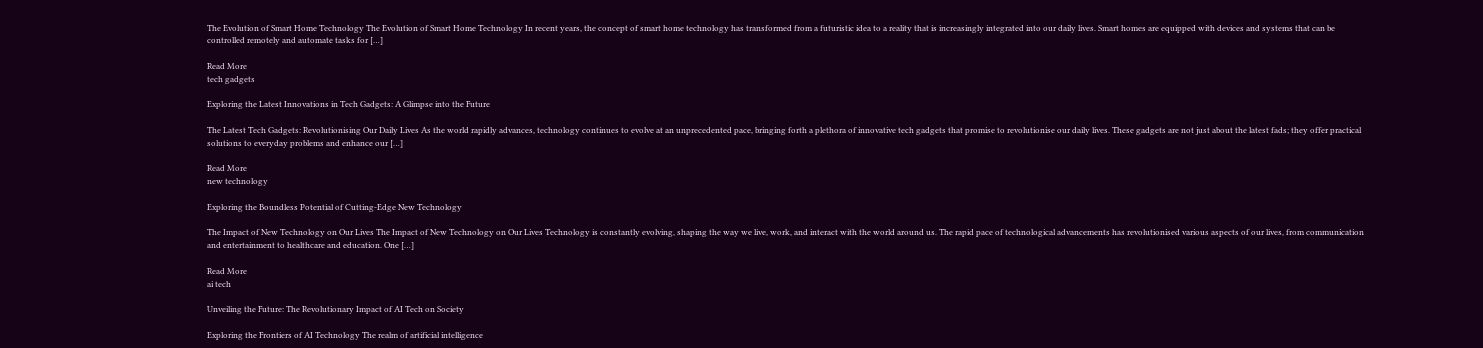The Evolution of Smart Home Technology The Evolution of Smart Home Technology In recent years, the concept of smart home technology has transformed from a futuristic idea to a reality that is increasingly integrated into our daily lives. Smart homes are equipped with devices and systems that can be controlled remotely and automate tasks for […]

Read More
tech gadgets

Exploring the Latest Innovations in Tech Gadgets: A Glimpse into the Future

The Latest Tech Gadgets: Revolutionising Our Daily Lives As the world rapidly advances, technology continues to evolve at an unprecedented pace, bringing forth a plethora of innovative tech gadgets that promise to revolutionise our daily lives. These gadgets are not just about the latest fads; they offer practical solutions to everyday problems and enhance our […]

Read More
new technology

Exploring the Boundless Potential of Cutting-Edge New Technology

The Impact of New Technology on Our Lives The Impact of New Technology on Our Lives Technology is constantly evolving, shaping the way we live, work, and interact with the world around us. The rapid pace of technological advancements has revolutionised various aspects of our lives, from communication and entertainment to healthcare and education. One […]

Read More
ai tech

Unveiling the Future: The Revolutionary Impact of AI Tech on Society

Exploring the Frontiers of AI Technology The realm of artificial intelligence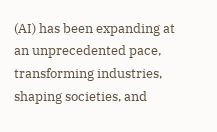(AI) has been expanding at an unprecedented pace, transforming industries, shaping societies, and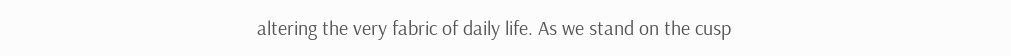altering the very fabric of daily life. As we stand on the cusp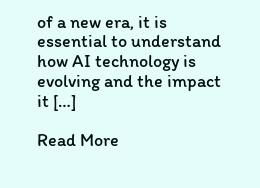of a new era, it is essential to understand how AI technology is evolving and the impact it […]

Read More